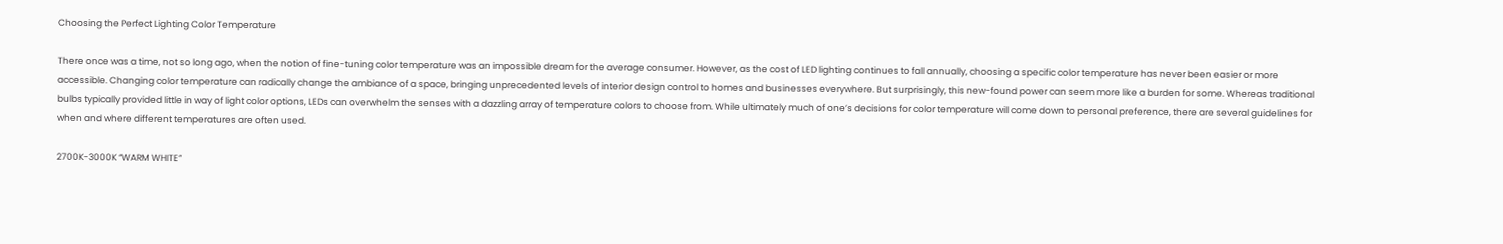Choosing the Perfect Lighting Color Temperature

There once was a time, not so long ago, when the notion of fine-tuning color temperature was an impossible dream for the average consumer. However, as the cost of LED lighting continues to fall annually, choosing a specific color temperature has never been easier or more accessible. Changing color temperature can radically change the ambiance of a space, bringing unprecedented levels of interior design control to homes and businesses everywhere. But surprisingly, this new-found power can seem more like a burden for some. Whereas traditional bulbs typically provided little in way of light color options, LEDs can overwhelm the senses with a dazzling array of temperature colors to choose from. While ultimately much of one’s decisions for color temperature will come down to personal preference, there are several guidelines for when and where different temperatures are often used.

2700K-3000K “WARM WHITE”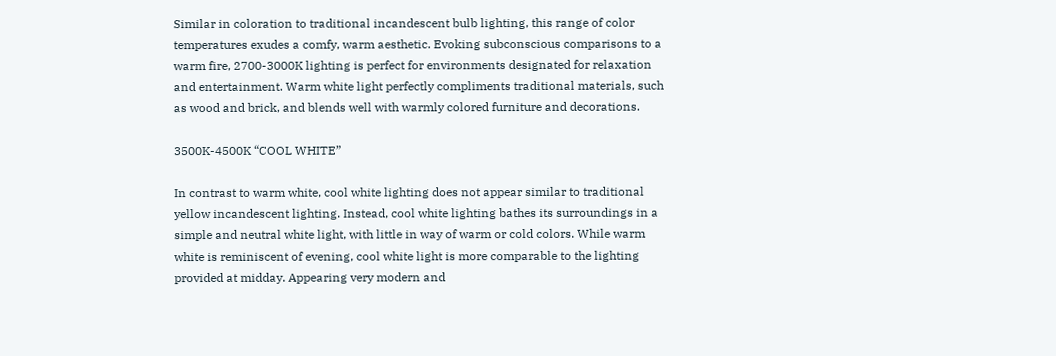Similar in coloration to traditional incandescent bulb lighting, this range of color temperatures exudes a comfy, warm aesthetic. Evoking subconscious comparisons to a warm fire, 2700-3000K lighting is perfect for environments designated for relaxation and entertainment. Warm white light perfectly compliments traditional materials, such as wood and brick, and blends well with warmly colored furniture and decorations.

3500K-4500K “COOL WHITE”

In contrast to warm white, cool white lighting does not appear similar to traditional yellow incandescent lighting. Instead, cool white lighting bathes its surroundings in a simple and neutral white light, with little in way of warm or cold colors. While warm white is reminiscent of evening, cool white light is more comparable to the lighting provided at midday. Appearing very modern and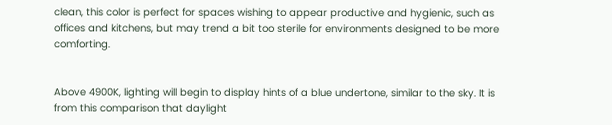clean, this color is perfect for spaces wishing to appear productive and hygienic, such as offices and kitchens, but may trend a bit too sterile for environments designed to be more comforting.


Above 4900K, lighting will begin to display hints of a blue undertone, similar to the sky. It is from this comparison that daylight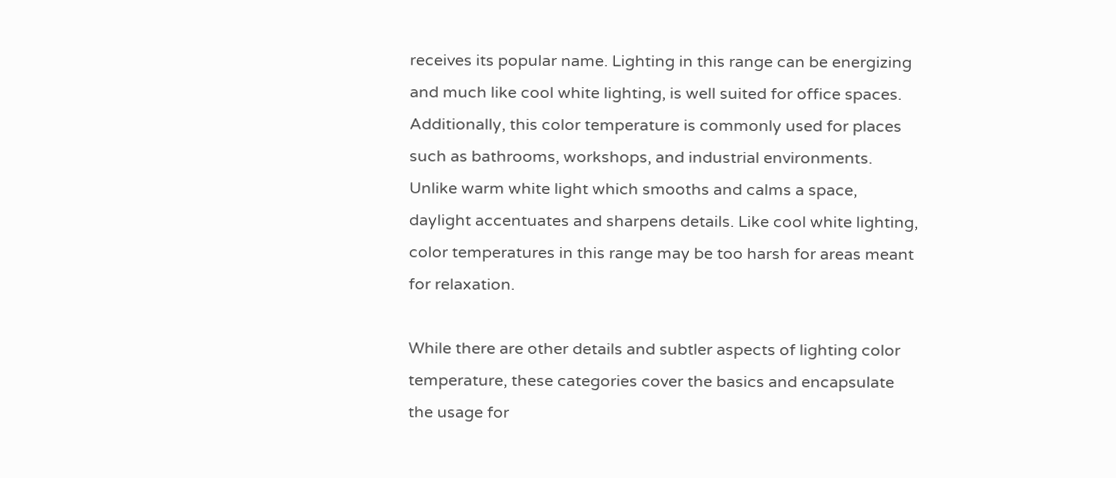receives its popular name. Lighting in this range can be energizing and much like cool white lighting, is well suited for office spaces. Additionally, this color temperature is commonly used for places such as bathrooms, workshops, and industrial environments. Unlike warm white light which smooths and calms a space, daylight accentuates and sharpens details. Like cool white lighting, color temperatures in this range may be too harsh for areas meant for relaxation.

While there are other details and subtler aspects of lighting color temperature, these categories cover the basics and encapsulate the usage for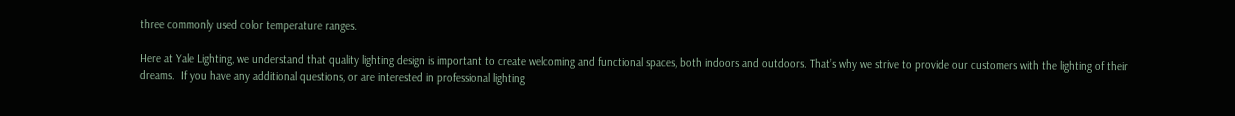three commonly used color temperature ranges.

Here at Yale Lighting, we understand that quality lighting design is important to create welcoming and functional spaces, both indoors and outdoors. That’s why we strive to provide our customers with the lighting of their dreams.  If you have any additional questions, or are interested in professional lighting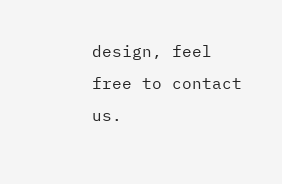design, feel free to contact us.